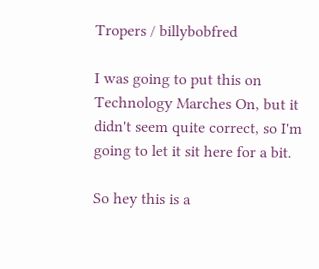Tropers / billybobfred

I was going to put this on Technology Marches On, but it didn't seem quite correct, so I'm going to let it sit here for a bit.

So hey this is a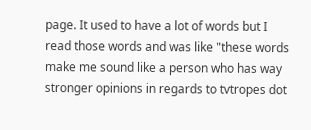page. It used to have a lot of words but I read those words and was like "these words make me sound like a person who has way stronger opinions in regards to tvtropes dot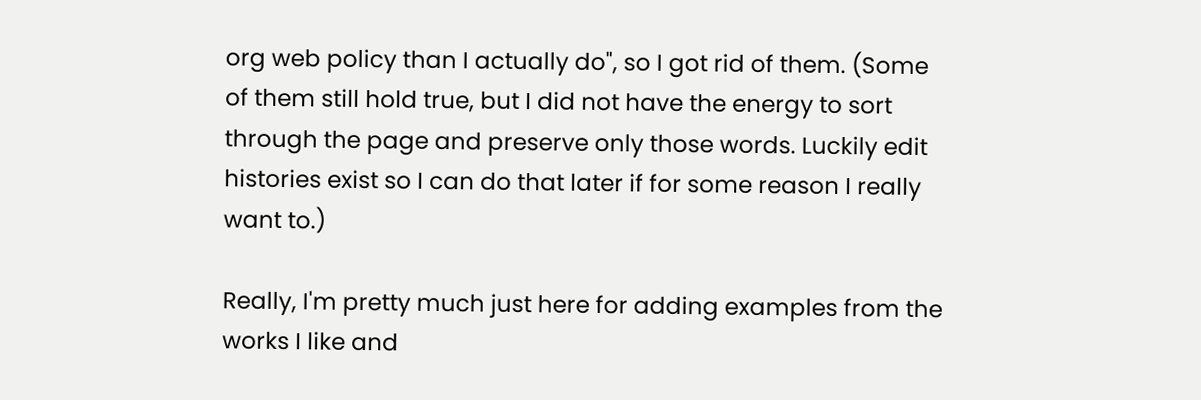org web policy than I actually do", so I got rid of them. (Some of them still hold true, but I did not have the energy to sort through the page and preserve only those words. Luckily edit histories exist so I can do that later if for some reason I really want to.)

Really, I'm pretty much just here for adding examples from the works I like and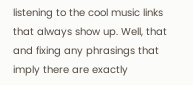listening to the cool music links that always show up. Well, that and fixing any phrasings that imply there are exactly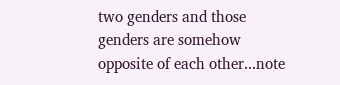two genders and those genders are somehow opposite of each other...note